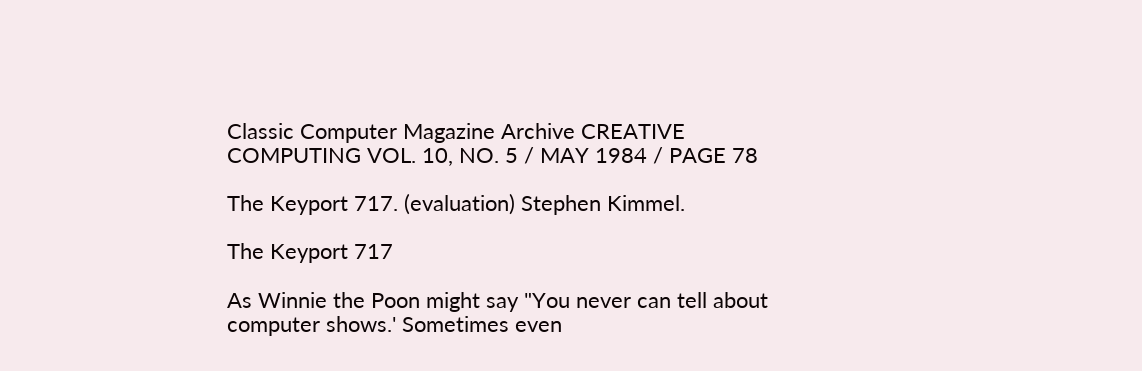Classic Computer Magazine Archive CREATIVE COMPUTING VOL. 10, NO. 5 / MAY 1984 / PAGE 78

The Keyport 717. (evaluation) Stephen Kimmel.

The Keyport 717

As Winnie the Poon might say "You never can tell about computer shows.' Sometimes even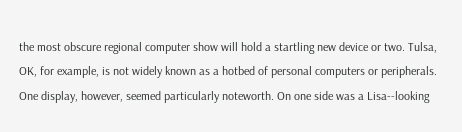the most obscure regional computer show will hold a startling new device or two. Tulsa, OK, for example, is not widely known as a hotbed of personal computers or peripherals. One display, however, seemed particularly noteworth. On one side was a Lisa--looking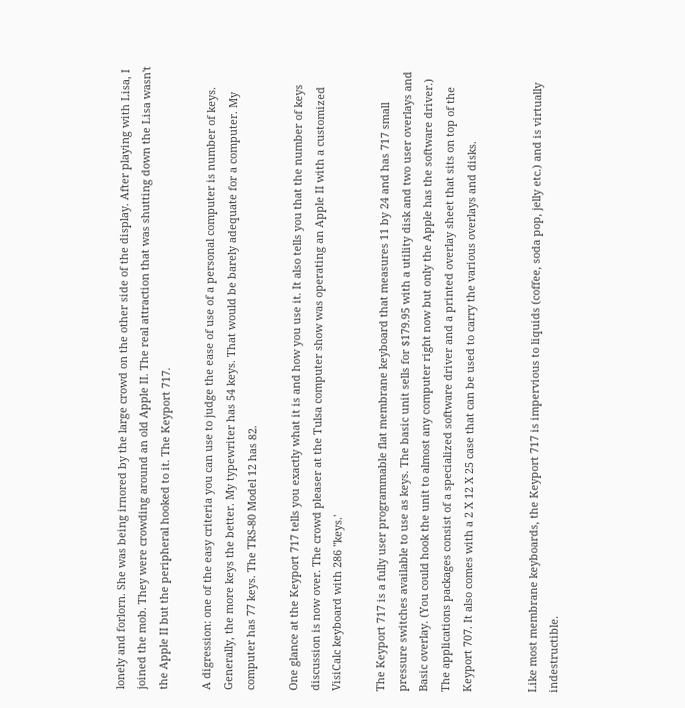lonely and forlorn. She was being irnored by the large crowd on the other side of the display. After playing with Lisa, I joined the mob. They were crowding around an old Apple II. The real attraction that was shutting down the Lisa wasn't the Apple II but the peripheral hooked to it. The Keyport 717.

A digression: one of the easy criteria you can use to judge the ease of use of a personal computer is number of keys. Generally, the more keys the better. My typewriter has 54 keys. That would be barely adequate for a computer. My computer has 77 keys. The TRS-80 Model 12 has 82.

One glance at the Keyport 717 tells you exactly what it is and how you use it. It also tells you that the number of keys discussion is now over. The crowd pleaser at the Tulsa computer show was operating an Apple II with a customized VisiCalc keyboard with 286 "keys.'

The Keyport 717 is a fully user programmable flat membrane keyboard that measures 11 by 24 and has 717 small pressure switches available to use as keys. The basic unit sells for $179.95 with a utility disk and two user overlays and Basic overlay. (You could hook the unit to almost any computer right now but only the Apple has the software driver.) The applications packages consist of a specialized software driver and a printed overlay sheet that sits on top of the Keyport 707. It also comes with a 2 X 12 X 25 case that can be used to carry the various overlays and disks.


Like most membrane keyboards, the Keyport 717 is impervious to liquids (coffee, soda pop, jelly etc.) and is virtually indestructible.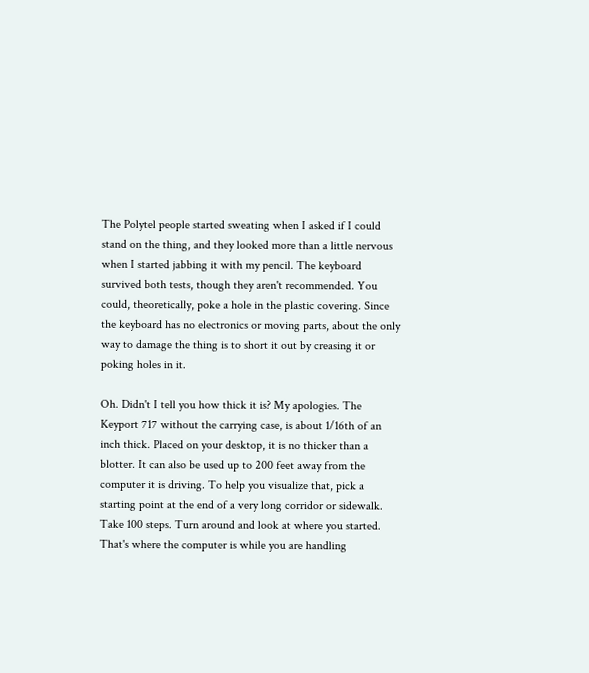The Polytel people started sweating when I asked if I could stand on the thing, and they looked more than a little nervous when I started jabbing it with my pencil. The keyboard survived both tests, though they aren't recommended. You could, theoretically, poke a hole in the plastic covering. Since the keyboard has no electronics or moving parts, about the only way to damage the thing is to short it out by creasing it or poking holes in it.

Oh. Didn't I tell you how thick it is? My apologies. The Keyport 717 without the carrying case, is about 1/16th of an inch thick. Placed on your desktop, it is no thicker than a blotter. It can also be used up to 200 feet away from the computer it is driving. To help you visualize that, pick a starting point at the end of a very long corridor or sidewalk. Take 100 steps. Turn around and look at where you started. That's where the computer is while you are handling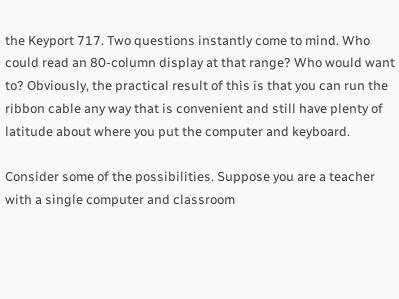the Keyport 717. Two questions instantly come to mind. Who could read an 80-column display at that range? Who would want to? Obviously, the practical result of this is that you can run the ribbon cable any way that is convenient and still have plenty of latitude about where you put the computer and keyboard.

Consider some of the possibilities. Suppose you are a teacher with a single computer and classroom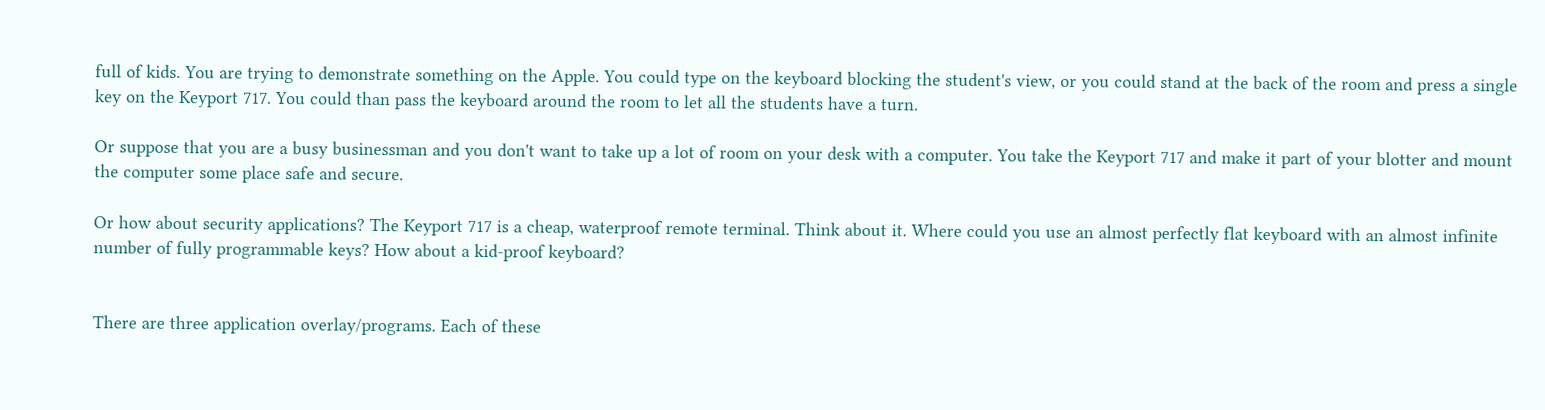full of kids. You are trying to demonstrate something on the Apple. You could type on the keyboard blocking the student's view, or you could stand at the back of the room and press a single key on the Keyport 717. You could than pass the keyboard around the room to let all the students have a turn.

Or suppose that you are a busy businessman and you don't want to take up a lot of room on your desk with a computer. You take the Keyport 717 and make it part of your blotter and mount the computer some place safe and secure.

Or how about security applications? The Keyport 717 is a cheap, waterproof remote terminal. Think about it. Where could you use an almost perfectly flat keyboard with an almost infinite number of fully programmable keys? How about a kid-proof keyboard?


There are three application overlay/programs. Each of these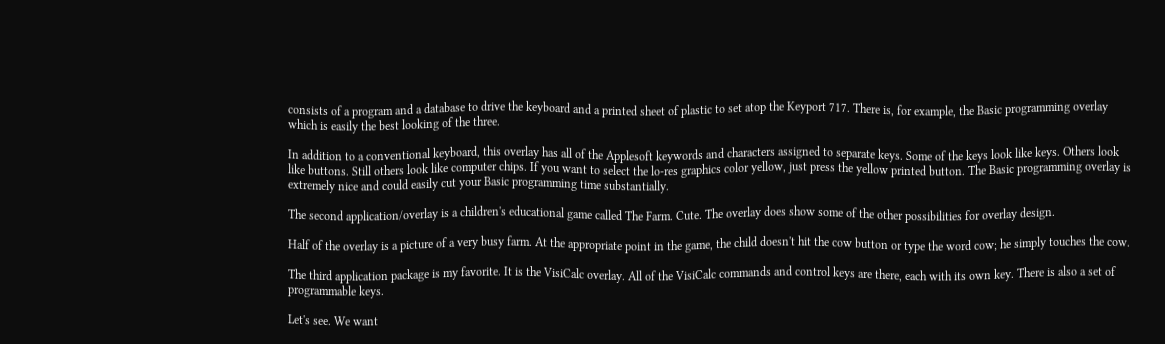consists of a program and a database to drive the keyboard and a printed sheet of plastic to set atop the Keyport 717. There is, for example, the Basic programming overlay which is easily the best looking of the three.

In addition to a conventional keyboard, this overlay has all of the Applesoft keywords and characters assigned to separate keys. Some of the keys look like keys. Others look like buttons. Still others look like computer chips. If you want to select the lo-res graphics color yellow, just press the yellow printed button. The Basic programming overlay is extremely nice and could easily cut your Basic programming time substantially.

The second application/overlay is a children's educational game called The Farm. Cute. The overlay does show some of the other possibilities for overlay design.

Half of the overlay is a picture of a very busy farm. At the appropriate point in the game, the child doesn't hit the cow button or type the word cow; he simply touches the cow.

The third application package is my favorite. It is the VisiCalc overlay. All of the VisiCalc commands and control keys are there, each with its own key. There is also a set of programmable keys.

Let's see. We want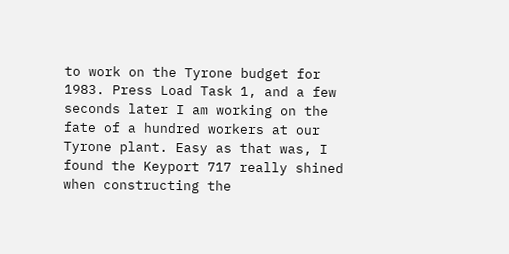to work on the Tyrone budget for 1983. Press Load Task 1, and a few seconds later I am working on the fate of a hundred workers at our Tyrone plant. Easy as that was, I found the Keyport 717 really shined when constructing the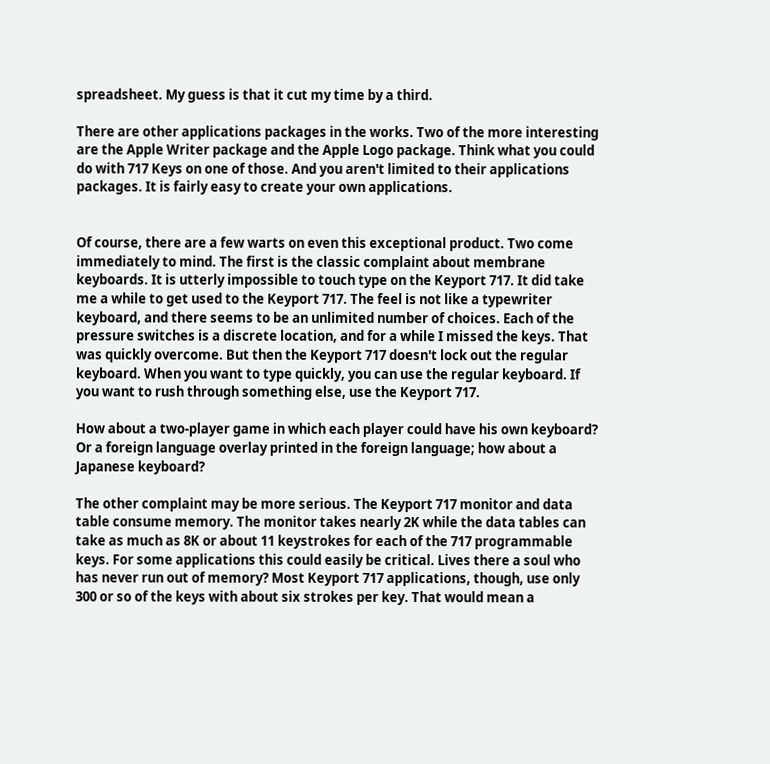spreadsheet. My guess is that it cut my time by a third.

There are other applications packages in the works. Two of the more interesting are the Apple Writer package and the Apple Logo package. Think what you could do with 717 Keys on one of those. And you aren't limited to their applications packages. It is fairly easy to create your own applications.


Of course, there are a few warts on even this exceptional product. Two come immediately to mind. The first is the classic complaint about membrane keyboards. It is utterly impossible to touch type on the Keyport 717. It did take me a while to get used to the Keyport 717. The feel is not like a typewriter keyboard, and there seems to be an unlimited number of choices. Each of the pressure switches is a discrete location, and for a while I missed the keys. That was quickly overcome. But then the Keyport 717 doesn't lock out the regular keyboard. When you want to type quickly, you can use the regular keyboard. If you want to rush through something else, use the Keyport 717.

How about a two-player game in which each player could have his own keyboard? Or a foreign language overlay printed in the foreign language; how about a Japanese keyboard?

The other complaint may be more serious. The Keyport 717 monitor and data table consume memory. The monitor takes nearly 2K while the data tables can take as much as 8K or about 11 keystrokes for each of the 717 programmable keys. For some applications this could easily be critical. Lives there a soul who has never run out of memory? Most Keyport 717 applications, though, use only 300 or so of the keys with about six strokes per key. That would mean a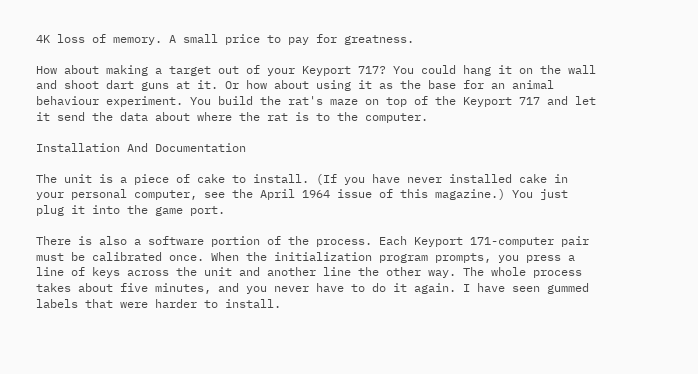4K loss of memory. A small price to pay for greatness.

How about making a target out of your Keyport 717? You could hang it on the wall and shoot dart guns at it. Or how about using it as the base for an animal behaviour experiment. You build the rat's maze on top of the Keyport 717 and let it send the data about where the rat is to the computer.

Installation And Documentation

The unit is a piece of cake to install. (If you have never installed cake in your personal computer, see the April 1964 issue of this magazine.) You just plug it into the game port.

There is also a software portion of the process. Each Keyport 171-computer pair must be calibrated once. When the initialization program prompts, you press a line of keys across the unit and another line the other way. The whole process takes about five minutes, and you never have to do it again. I have seen gummed labels that were harder to install.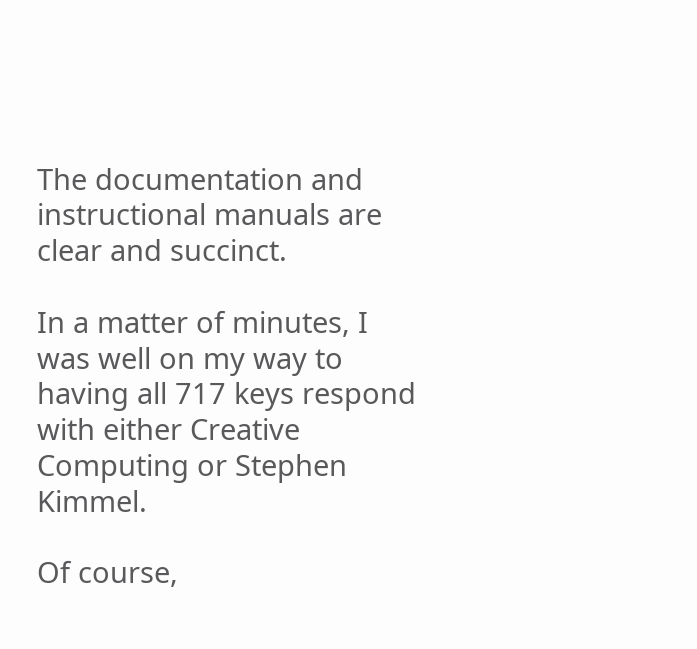The documentation and instructional manuals are clear and succinct.

In a matter of minutes, I was well on my way to having all 717 keys respond with either Creative Computing or Stephen Kimmel.

Of course,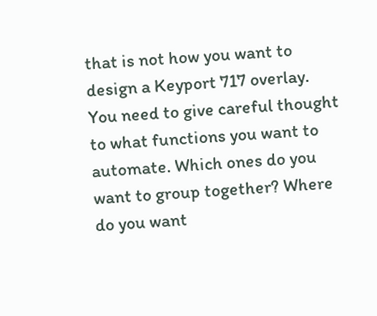that is not how you want to design a Keyport 717 overlay. You need to give careful thought to what functions you want to automate. Which ones do you want to group together? Where do you want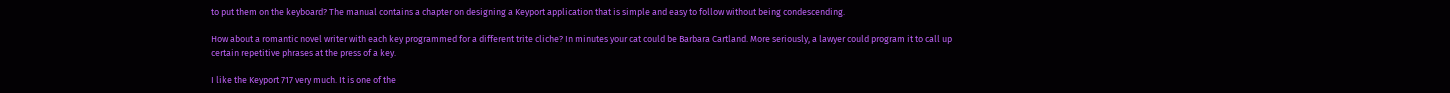to put them on the keyboard? The manual contains a chapter on designing a Keyport application that is simple and easy to follow without being condescending.

How about a romantic novel writer with each key programmed for a different trite cliche? In minutes your cat could be Barbara Cartland. More seriously, a lawyer could program it to call up certain repetitive phrases at the press of a key.

I like the Keyport 717 very much. It is one of the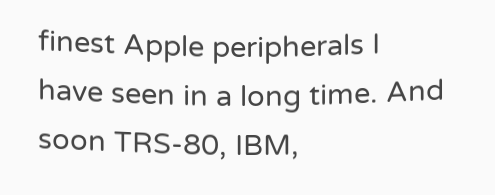finest Apple peripherals I have seen in a long time. And soon TRS-80, IBM,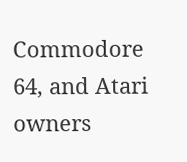Commodore 64, and Atari owners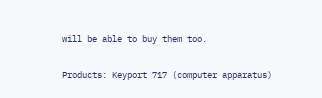will be able to buy them too.

Products: Keyport 717 (computer apparatus)